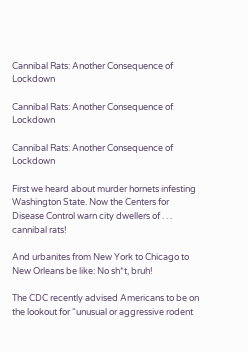Cannibal Rats: Another Consequence of Lockdown

Cannibal Rats: Another Consequence of Lockdown

Cannibal Rats: Another Consequence of Lockdown

First we heard about murder hornets infesting Washington State. Now the Centers for Disease Control warn city dwellers of . . . cannibal rats!

And urbanites from New York to Chicago to New Orleans be like: No sh*t, bruh!

The CDC recently advised Americans to be on the lookout for “unusual or aggressive rodent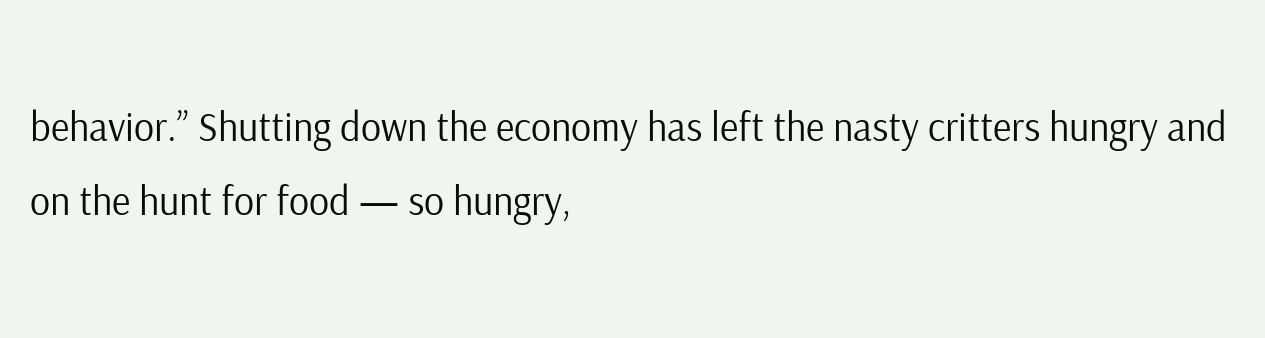behavior.” Shutting down the economy has left the nasty critters hungry and on the hunt for food — so hungry,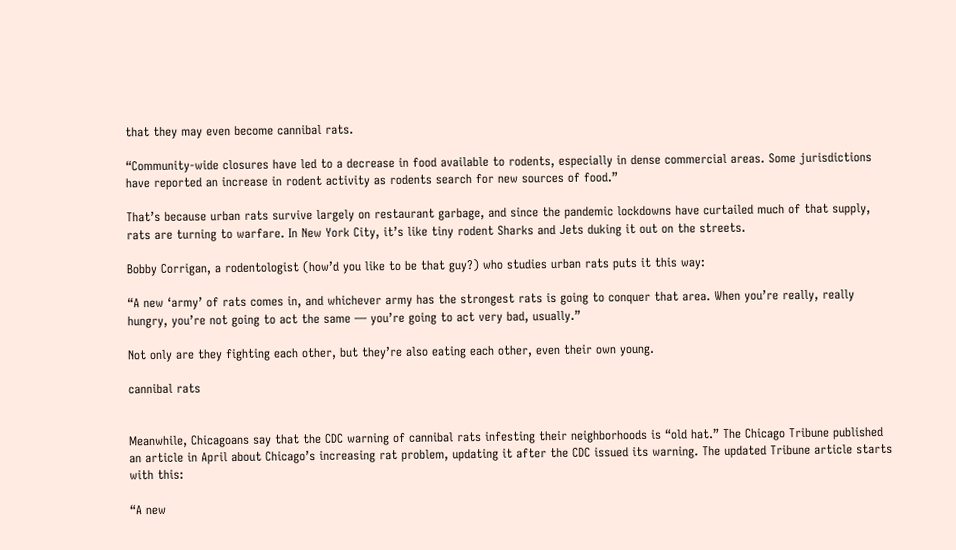that they may even become cannibal rats.

“Community-wide closures have led to a decrease in food available to rodents, especially in dense commercial areas. Some jurisdictions have reported an increase in rodent activity as rodents search for new sources of food.”

That’s because urban rats survive largely on restaurant garbage, and since the pandemic lockdowns have curtailed much of that supply, rats are turning to warfare. In New York City, it’s like tiny rodent Sharks and Jets duking it out on the streets.

Bobby Corrigan, a rodentologist (how’d you like to be that guy?) who studies urban rats puts it this way:

“A new ‘army’ of rats comes in, and whichever army has the strongest rats is going to conquer that area. When you’re really, really hungry, you’re not going to act the same — you’re going to act very bad, usually.”

Not only are they fighting each other, but they’re also eating each other, even their own young.

cannibal rats


Meanwhile, Chicagoans say that the CDC warning of cannibal rats infesting their neighborhoods is “old hat.” The Chicago Tribune published an article in April about Chicago’s increasing rat problem, updating it after the CDC issued its warning. The updated Tribune article starts with this:

“A new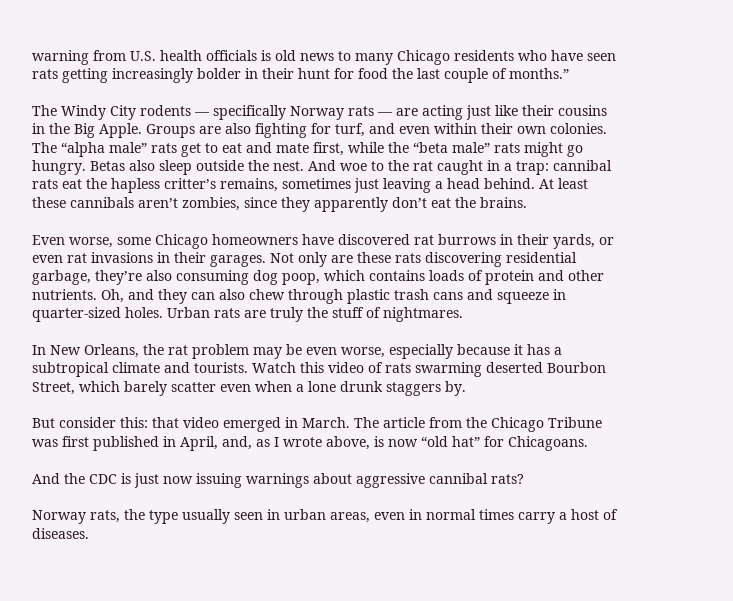warning from U.S. health officials is old news to many Chicago residents who have seen rats getting increasingly bolder in their hunt for food the last couple of months.”

The Windy City rodents — specifically Norway rats — are acting just like their cousins in the Big Apple. Groups are also fighting for turf, and even within their own colonies. The “alpha male” rats get to eat and mate first, while the “beta male” rats might go hungry. Betas also sleep outside the nest. And woe to the rat caught in a trap: cannibal rats eat the hapless critter’s remains, sometimes just leaving a head behind. At least these cannibals aren’t zombies, since they apparently don’t eat the brains.

Even worse, some Chicago homeowners have discovered rat burrows in their yards, or even rat invasions in their garages. Not only are these rats discovering residential garbage, they’re also consuming dog poop, which contains loads of protein and other nutrients. Oh, and they can also chew through plastic trash cans and squeeze in quarter-sized holes. Urban rats are truly the stuff of nightmares.

In New Orleans, the rat problem may be even worse, especially because it has a subtropical climate and tourists. Watch this video of rats swarming deserted Bourbon Street, which barely scatter even when a lone drunk staggers by.

But consider this: that video emerged in March. The article from the Chicago Tribune was first published in April, and, as I wrote above, is now “old hat” for Chicagoans.

And the CDC is just now issuing warnings about aggressive cannibal rats?

Norway rats, the type usually seen in urban areas, even in normal times carry a host of diseases.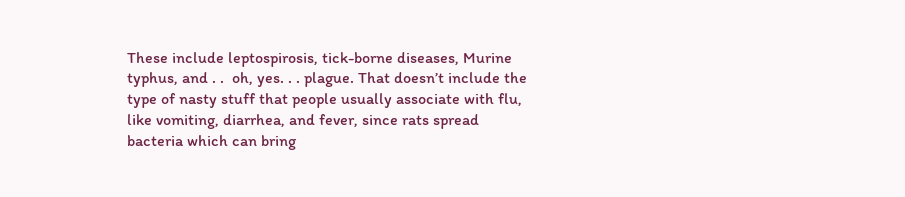These include leptospirosis, tick-borne diseases, Murine typhus, and . .  oh, yes. . . plague. That doesn’t include the type of nasty stuff that people usually associate with flu, like vomiting, diarrhea, and fever, since rats spread bacteria which can bring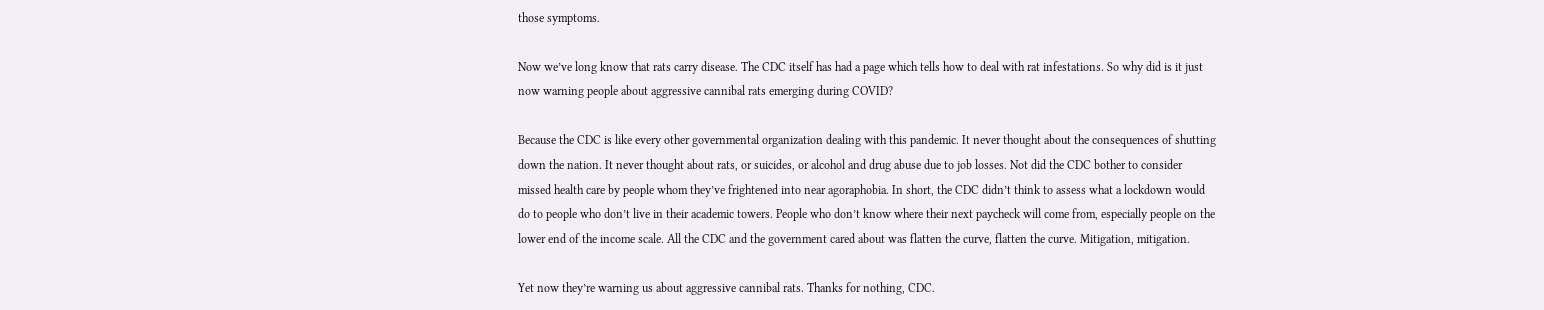those symptoms.

Now we’ve long know that rats carry disease. The CDC itself has had a page which tells how to deal with rat infestations. So why did is it just now warning people about aggressive cannibal rats emerging during COVID?

Because the CDC is like every other governmental organization dealing with this pandemic. It never thought about the consequences of shutting down the nation. It never thought about rats, or suicides, or alcohol and drug abuse due to job losses. Not did the CDC bother to consider missed health care by people whom they’ve frightened into near agoraphobia. In short, the CDC didn’t think to assess what a lockdown would do to people who don’t live in their academic towers. People who don’t know where their next paycheck will come from, especially people on the lower end of the income scale. All the CDC and the government cared about was flatten the curve, flatten the curve. Mitigation, mitigation.

Yet now they’re warning us about aggressive cannibal rats. Thanks for nothing, CDC.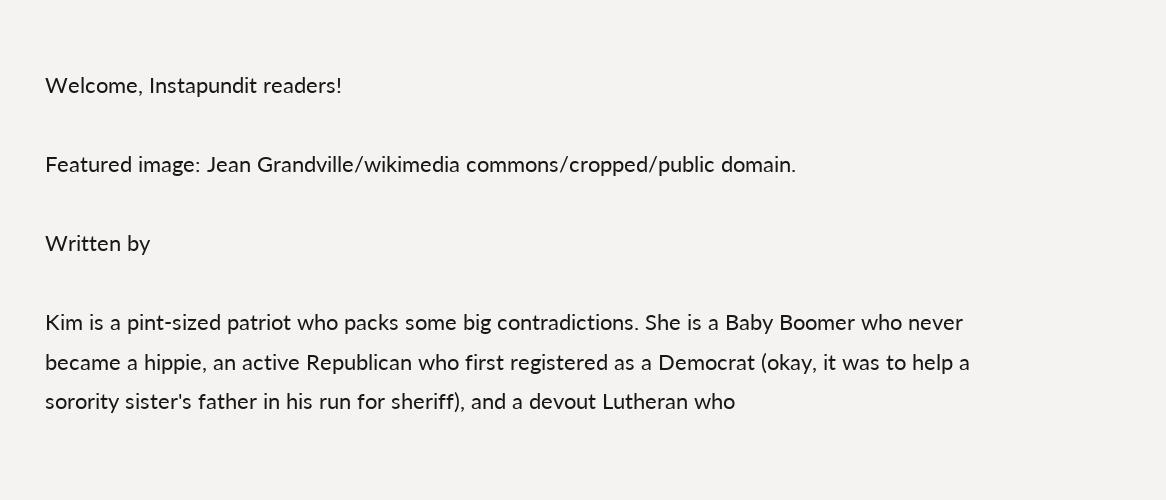Welcome, Instapundit readers!

Featured image: Jean Grandville/wikimedia commons/cropped/public domain.

Written by

Kim is a pint-sized patriot who packs some big contradictions. She is a Baby Boomer who never became a hippie, an active Republican who first registered as a Democrat (okay, it was to help a sorority sister's father in his run for sheriff), and a devout Lutheran who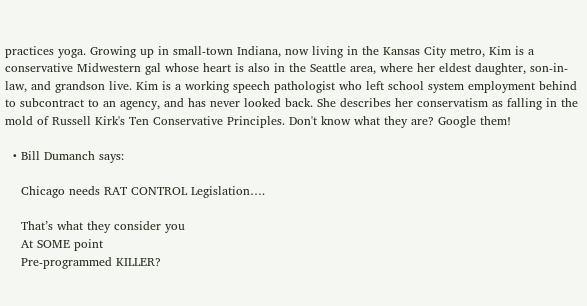practices yoga. Growing up in small-town Indiana, now living in the Kansas City metro, Kim is a conservative Midwestern gal whose heart is also in the Seattle area, where her eldest daughter, son-in-law, and grandson live. Kim is a working speech pathologist who left school system employment behind to subcontract to an agency, and has never looked back. She describes her conservatism as falling in the mold of Russell Kirk's Ten Conservative Principles. Don't know what they are? Google them!

  • Bill Dumanch says:

    Chicago needs RAT CONTROL Legislation….

    That’s what they consider you
    At SOME point
    Pre-programmed KILLER?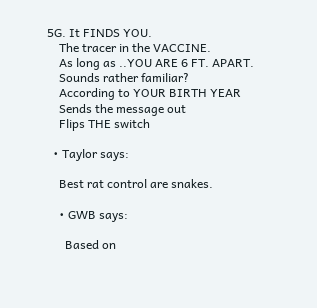5G. It FINDS YOU.
    The tracer in the VACCINE.
    As long as ..YOU ARE 6 FT. APART.
    Sounds rather familiar?
    According to YOUR BIRTH YEAR
    Sends the message out
    Flips THE switch

  • Taylor says:

    Best rat control are snakes.

    • GWB says:

      Based on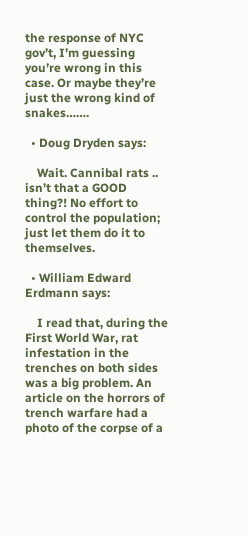the response of NYC gov’t, I’m guessing you’re wrong in this case. Or maybe they’re just the wrong kind of snakes…….

  • Doug Dryden says:

    Wait. Cannibal rats .. isn’t that a GOOD thing?! No effort to control the population; just let them do it to themselves.

  • William Edward Erdmann says:

    I read that, during the First World War, rat infestation in the trenches on both sides was a big problem. An article on the horrors of trench warfare had a photo of the corpse of a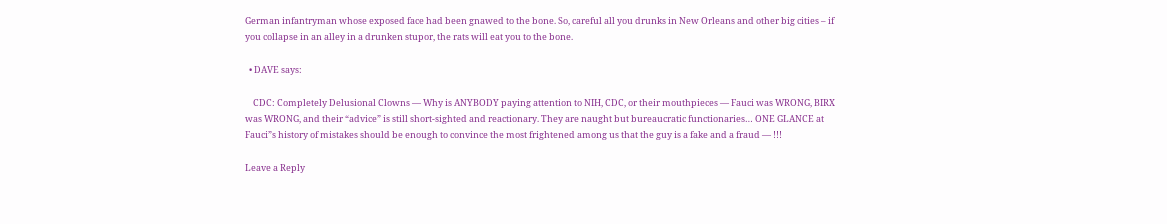German infantryman whose exposed face had been gnawed to the bone. So, careful all you drunks in New Orleans and other big cities – if you collapse in an alley in a drunken stupor, the rats will eat you to the bone.

  • DAVE says:

    CDC: Completely Delusional Clowns — Why is ANYBODY paying attention to NIH, CDC, or their mouthpieces — Fauci was WRONG, BIRX was WRONG, and their “advice” is still short-sighted and reactionary. They are naught but bureaucratic functionaries… ONE GLANCE at Fauci”s history of mistakes should be enough to convince the most frightened among us that the guy is a fake and a fraud — !!!

Leave a Reply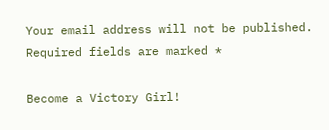Your email address will not be published. Required fields are marked *

Become a Victory Girl!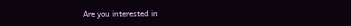Are you interested in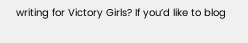writing for Victory Girls? If you’d like to blog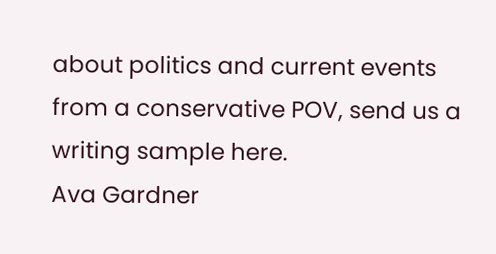about politics and current events from a conservative POV, send us a writing sample here.
Ava Gardner